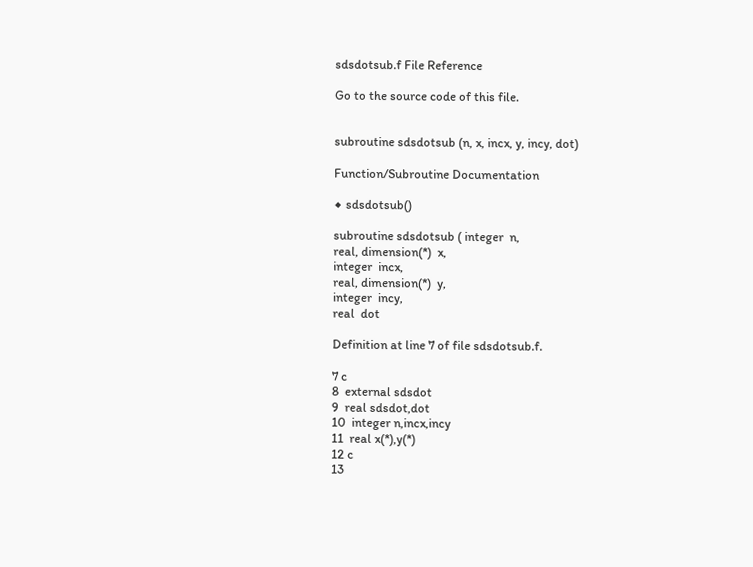sdsdotsub.f File Reference

Go to the source code of this file.


subroutine sdsdotsub (n, x, incx, y, incy, dot)

Function/Subroutine Documentation

◆ sdsdotsub()

subroutine sdsdotsub ( integer  n,
real, dimension(*)  x,
integer  incx,
real, dimension(*)  y,
integer  incy,
real  dot

Definition at line 7 of file sdsdotsub.f.

7 c
8  external sdsdot
9  real sdsdot,dot
10  integer n,incx,incy
11  real x(*),y(*)
12 c
13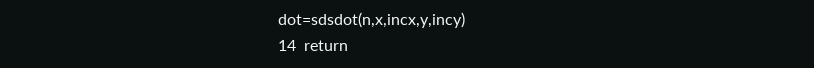dot=sdsdot(n,x,incx,y,incy)
14  return